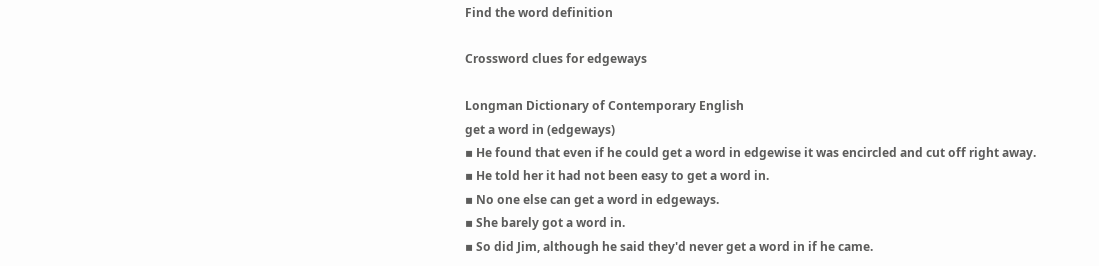Find the word definition

Crossword clues for edgeways

Longman Dictionary of Contemporary English
get a word in (edgeways)
▪ He found that even if he could get a word in edgewise it was encircled and cut off right away.
▪ He told her it had not been easy to get a word in.
▪ No one else can get a word in edgeways.
▪ She barely got a word in.
▪ So did Jim, although he said they'd never get a word in if he came.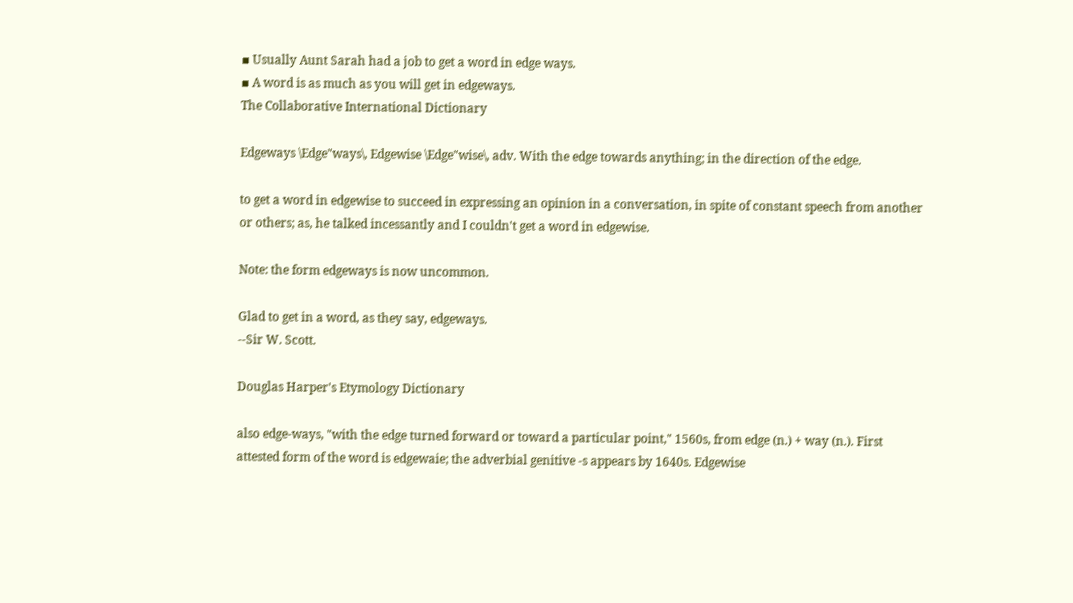▪ Usually Aunt Sarah had a job to get a word in edge ways.
▪ A word is as much as you will get in edgeways.
The Collaborative International Dictionary

Edgeways \Edge"ways\, Edgewise \Edge"wise\, adv. With the edge towards anything; in the direction of the edge.

to get a word in edgewise to succeed in expressing an opinion in a conversation, in spite of constant speech from another or others; as, he talked incessantly and I couldn't get a word in edgewise.

Note: the form edgeways is now uncommon.

Glad to get in a word, as they say, edgeways.
--Sir W. Scott.

Douglas Harper's Etymology Dictionary

also edge-ways, "with the edge turned forward or toward a particular point," 1560s, from edge (n.) + way (n.). First attested form of the word is edgewaie; the adverbial genitive -s appears by 1640s. Edgewise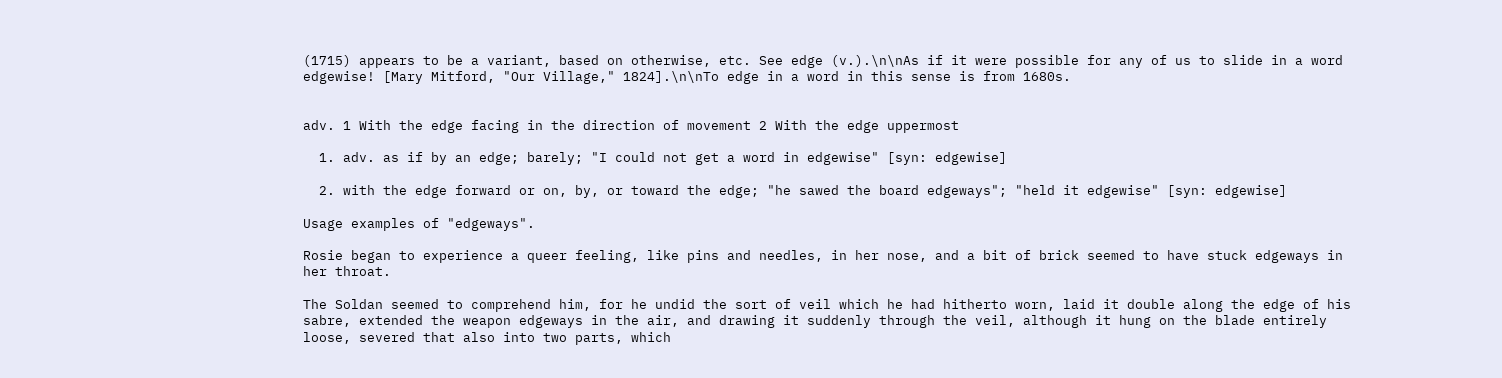(1715) appears to be a variant, based on otherwise, etc. See edge (v.).\n\nAs if it were possible for any of us to slide in a word edgewise! [Mary Mitford, "Our Village," 1824].\n\nTo edge in a word in this sense is from 1680s.


adv. 1 With the edge facing in the direction of movement 2 With the edge uppermost

  1. adv. as if by an edge; barely; "I could not get a word in edgewise" [syn: edgewise]

  2. with the edge forward or on, by, or toward the edge; "he sawed the board edgeways"; "held it edgewise" [syn: edgewise]

Usage examples of "edgeways".

Rosie began to experience a queer feeling, like pins and needles, in her nose, and a bit of brick seemed to have stuck edgeways in her throat.

The Soldan seemed to comprehend him, for he undid the sort of veil which he had hitherto worn, laid it double along the edge of his sabre, extended the weapon edgeways in the air, and drawing it suddenly through the veil, although it hung on the blade entirely loose, severed that also into two parts, which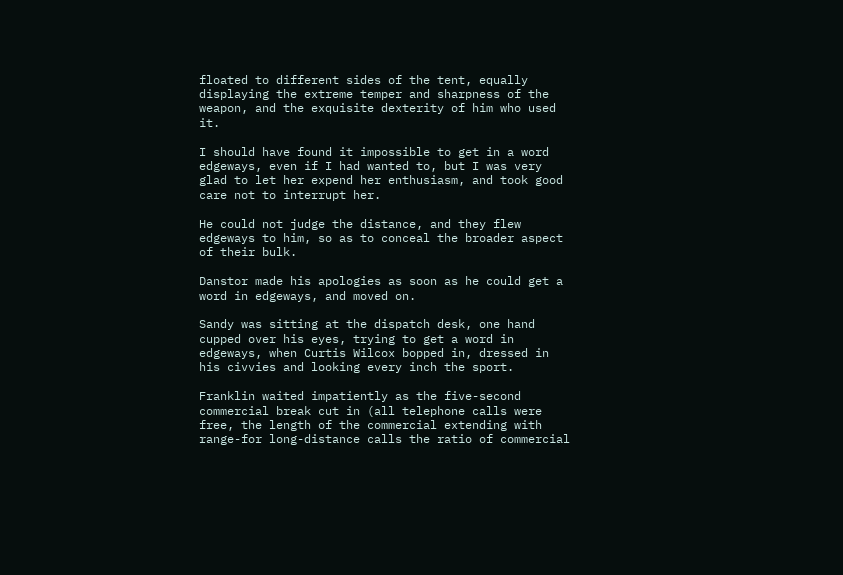floated to different sides of the tent, equally displaying the extreme temper and sharpness of the weapon, and the exquisite dexterity of him who used it.

I should have found it impossible to get in a word edgeways, even if I had wanted to, but I was very glad to let her expend her enthusiasm, and took good care not to interrupt her.

He could not judge the distance, and they flew edgeways to him, so as to conceal the broader aspect of their bulk.

Danstor made his apologies as soon as he could get a word in edgeways, and moved on.

Sandy was sitting at the dispatch desk, one hand cupped over his eyes, trying to get a word in edgeways, when Curtis Wilcox bopped in, dressed in his civvies and looking every inch the sport.

Franklin waited impatiently as the five-second commercial break cut in (all telephone calls were free, the length of the commercial extending with range-for long-distance calls the ratio of commercial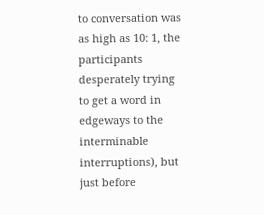to conversation was as high as 10: 1, the participants desperately trying to get a word in edgeways to the interminable interruptions), but just before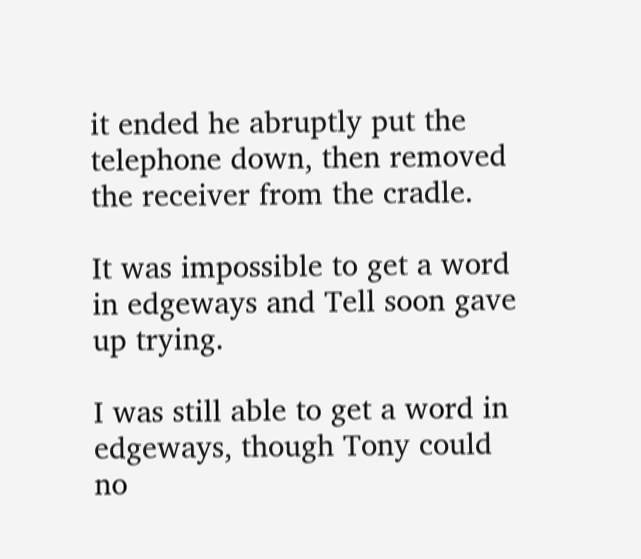it ended he abruptly put the telephone down, then removed the receiver from the cradle.

It was impossible to get a word in edgeways and Tell soon gave up trying.

I was still able to get a word in edgeways, though Tony could no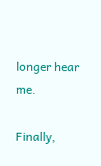longer hear me.

Finally,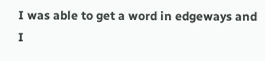I was able to get a word in edgeways and I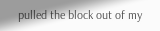pulled the block out of my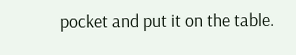pocket and put it on the table.